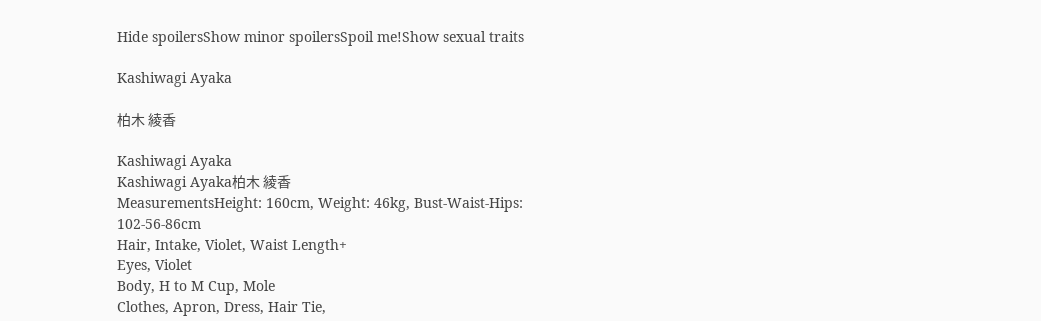Hide spoilersShow minor spoilersSpoil me!Show sexual traits

Kashiwagi Ayaka

柏木 綾香

Kashiwagi Ayaka
Kashiwagi Ayaka柏木 綾香
MeasurementsHeight: 160cm, Weight: 46kg, Bust-Waist-Hips: 102-56-86cm
Hair, Intake, Violet, Waist Length+
Eyes, Violet
Body, H to M Cup, Mole
Clothes, Apron, Dress, Hair Tie,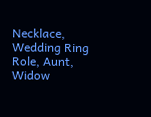Necklace, Wedding Ring
Role, Aunt, Widow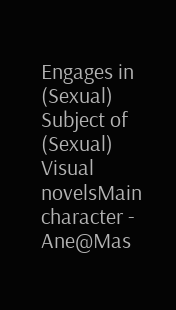Engages in (Sexual)
Subject of (Sexual)
Visual novelsMain character - Ane@Mas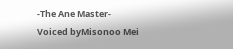-The Ane Master-
Voiced byMisonoo Mei